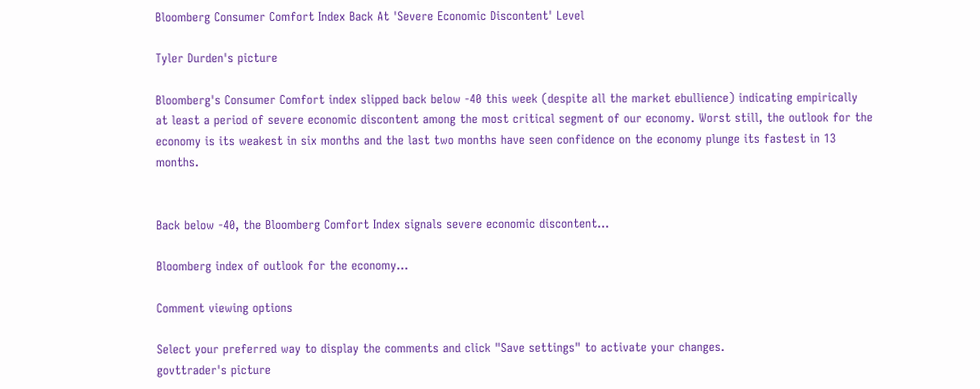Bloomberg Consumer Comfort Index Back At 'Severe Economic Discontent' Level

Tyler Durden's picture

Bloomberg's Consumer Comfort index slipped back below -40 this week (despite all the market ebullience) indicating empirically at least a period of severe economic discontent among the most critical segment of our economy. Worst still, the outlook for the economy is its weakest in six months and the last two months have seen confidence on the economy plunge its fastest in 13 months.


Back below -40, the Bloomberg Comfort Index signals severe economic discontent...

Bloomberg index of outlook for the economy...

Comment viewing options

Select your preferred way to display the comments and click "Save settings" to activate your changes.
govttrader's picture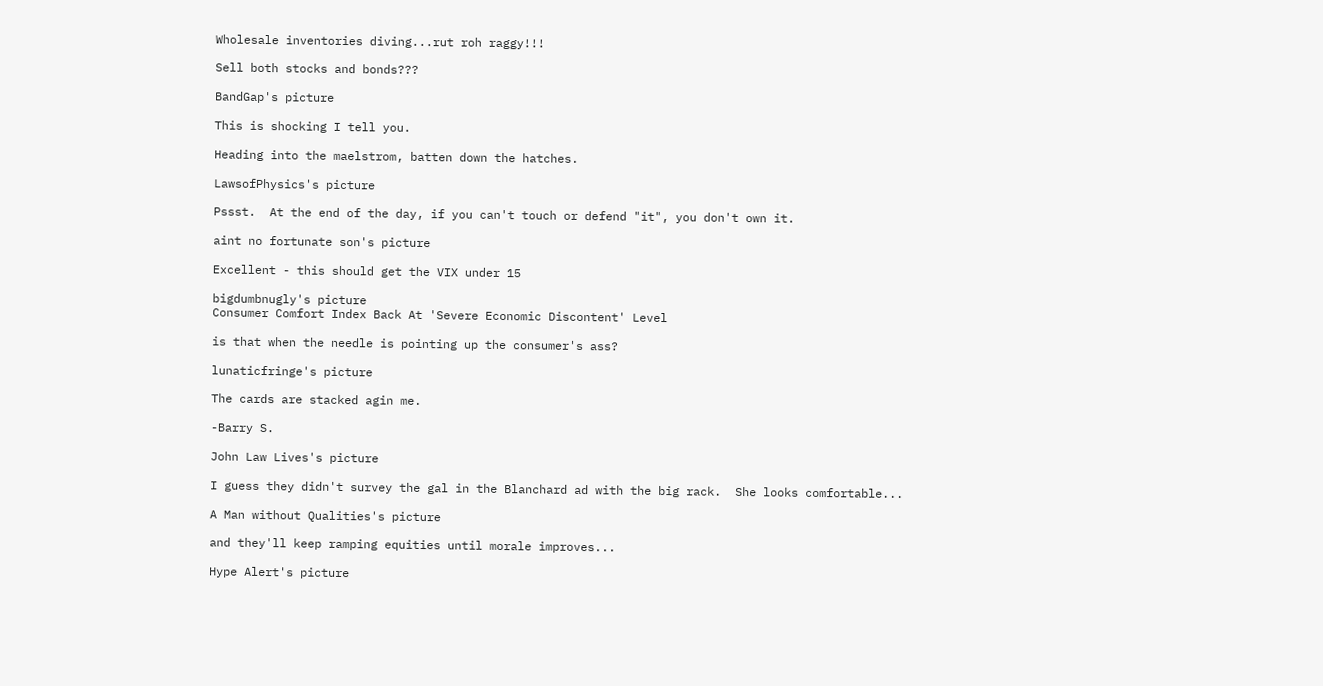Wholesale inventories diving...rut roh raggy!!!

Sell both stocks and bonds???

BandGap's picture

This is shocking I tell you.

Heading into the maelstrom, batten down the hatches.

LawsofPhysics's picture

Pssst.  At the end of the day, if you can't touch or defend "it", you don't own it.

aint no fortunate son's picture

Excellent - this should get the VIX under 15

bigdumbnugly's picture
Consumer Comfort Index Back At 'Severe Economic Discontent' Level

is that when the needle is pointing up the consumer's ass?

lunaticfringe's picture

The cards are stacked agin me.

-Barry S.

John Law Lives's picture

I guess they didn't survey the gal in the Blanchard ad with the big rack.  She looks comfortable...

A Man without Qualities's picture

and they'll keep ramping equities until morale improves...

Hype Alert's picture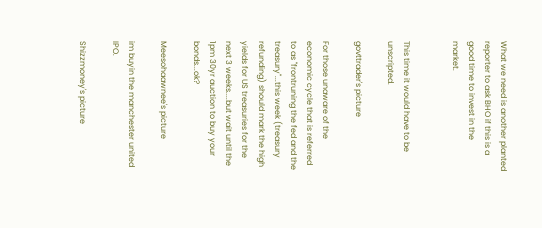What we need is another planted reporter to ask BHO if this is a good time to invest in the market.


This time it would have to be unscripted.

govttrader's picture

For those unaware of the economic cycle that is referred to as "frontruning the fed and the treasury"...this week (treasury refunding) should mark the high yields for US treasuries for the next 3 weeks....but wait until the 1pm 30yr auction to buy your bonds...ok?

Meesohaawnee's picture

im buyin the manchester united IPO.

Shizzmoney's picture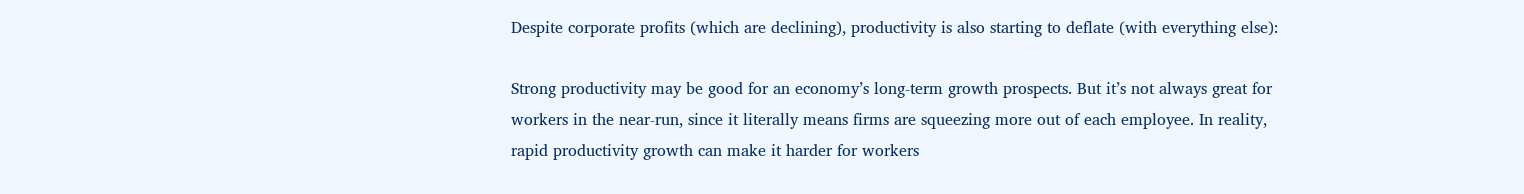Despite corporate profits (which are declining), productivity is also starting to deflate (with everything else):

Strong productivity may be good for an economy’s long-term growth prospects. But it’s not always great for workers in the near-run, since it literally means firms are squeezing more out of each employee. In reality, rapid productivity growth can make it harder for workers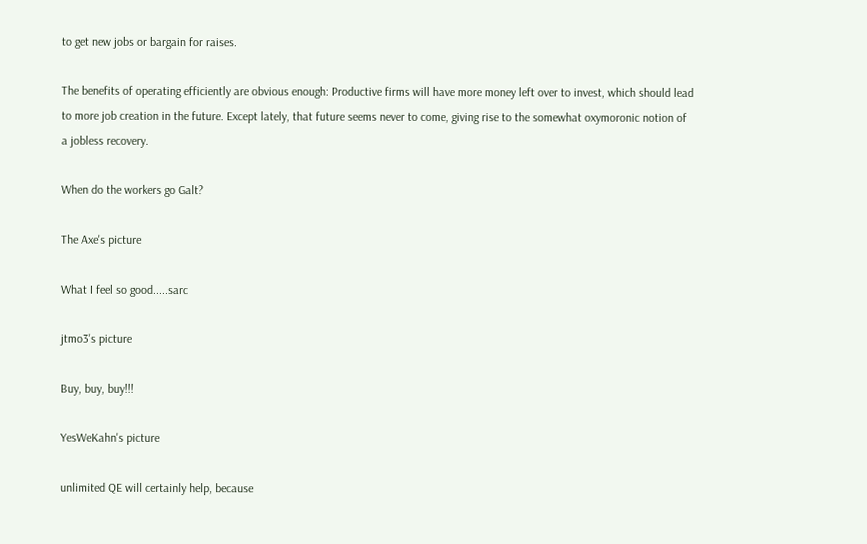to get new jobs or bargain for raises.

The benefits of operating efficiently are obvious enough: Productive firms will have more money left over to invest, which should lead to more job creation in the future. Except lately, that future seems never to come, giving rise to the somewhat oxymoronic notion of a jobless recovery.

When do the workers go Galt?

The Axe's picture

What I feel so good.....sarc

jtmo3's picture

Buy, buy, buy!!!

YesWeKahn's picture

unlimited QE will certainly help, because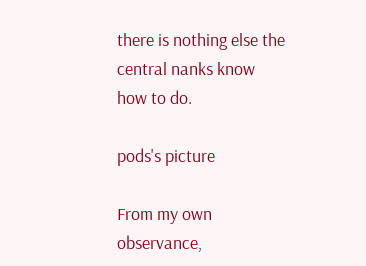there is nothing else the central nanks know how to do.

pods's picture

From my own observance,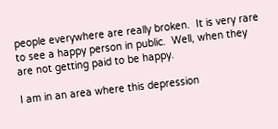people everywhere are really broken.  It is very rare to see a happy person in public.  Well, when they are not getting paid to be happy.

I am in an area where this depression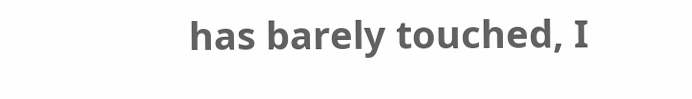has barely touched, I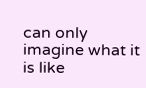can only imagine what it is like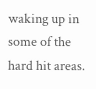waking up in some of the hard hit areas.